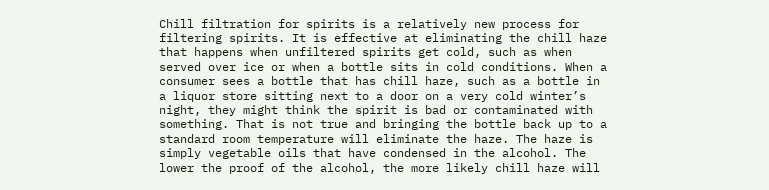Chill filtration for spirits is a relatively new process for filtering spirits. It is effective at eliminating the chill haze that happens when unfiltered spirits get cold, such as when served over ice or when a bottle sits in cold conditions. When a consumer sees a bottle that has chill haze, such as a bottle in a liquor store sitting next to a door on a very cold winter’s night, they might think the spirit is bad or contaminated with something. That is not true and bringing the bottle back up to a standard room temperature will eliminate the haze. The haze is simply vegetable oils that have condensed in the alcohol. The lower the proof of the alcohol, the more likely chill haze will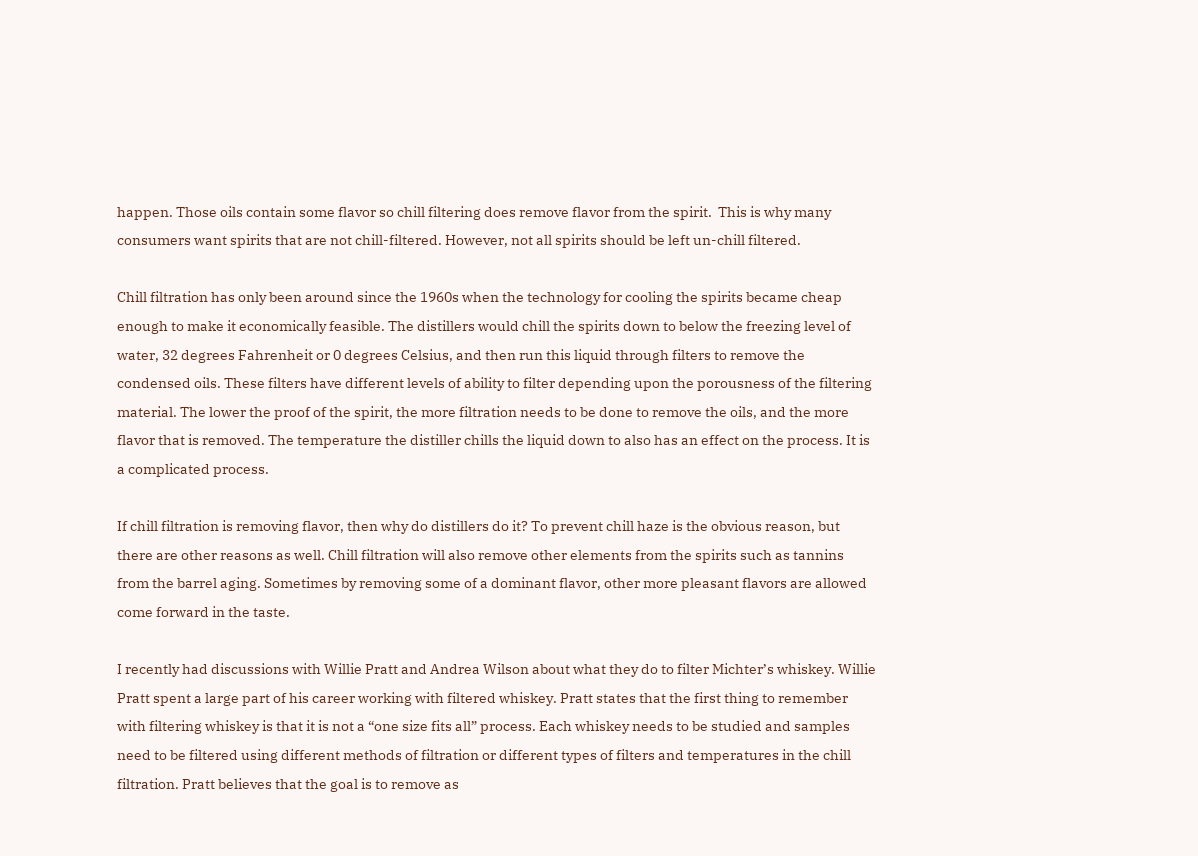happen. Those oils contain some flavor so chill filtering does remove flavor from the spirit.  This is why many consumers want spirits that are not chill-filtered. However, not all spirits should be left un-chill filtered.

Chill filtration has only been around since the 1960s when the technology for cooling the spirits became cheap enough to make it economically feasible. The distillers would chill the spirits down to below the freezing level of water, 32 degrees Fahrenheit or 0 degrees Celsius, and then run this liquid through filters to remove the condensed oils. These filters have different levels of ability to filter depending upon the porousness of the filtering material. The lower the proof of the spirit, the more filtration needs to be done to remove the oils, and the more flavor that is removed. The temperature the distiller chills the liquid down to also has an effect on the process. It is a complicated process.

If chill filtration is removing flavor, then why do distillers do it? To prevent chill haze is the obvious reason, but there are other reasons as well. Chill filtration will also remove other elements from the spirits such as tannins from the barrel aging. Sometimes by removing some of a dominant flavor, other more pleasant flavors are allowed come forward in the taste.

I recently had discussions with Willie Pratt and Andrea Wilson about what they do to filter Michter’s whiskey. Willie Pratt spent a large part of his career working with filtered whiskey. Pratt states that the first thing to remember with filtering whiskey is that it is not a “one size fits all” process. Each whiskey needs to be studied and samples need to be filtered using different methods of filtration or different types of filters and temperatures in the chill filtration. Pratt believes that the goal is to remove as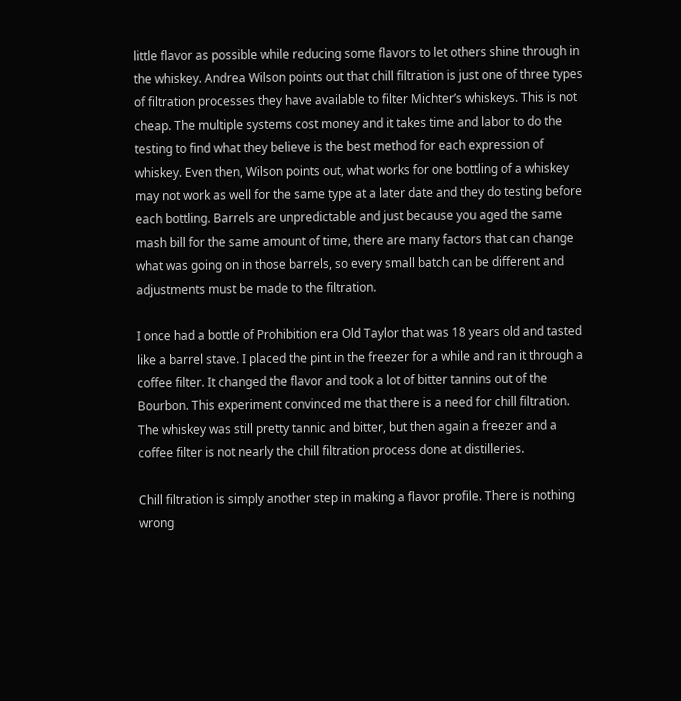little flavor as possible while reducing some flavors to let others shine through in the whiskey. Andrea Wilson points out that chill filtration is just one of three types of filtration processes they have available to filter Michter’s whiskeys. This is not cheap. The multiple systems cost money and it takes time and labor to do the testing to find what they believe is the best method for each expression of whiskey. Even then, Wilson points out, what works for one bottling of a whiskey may not work as well for the same type at a later date and they do testing before each bottling. Barrels are unpredictable and just because you aged the same mash bill for the same amount of time, there are many factors that can change what was going on in those barrels, so every small batch can be different and adjustments must be made to the filtration.

I once had a bottle of Prohibition era Old Taylor that was 18 years old and tasted like a barrel stave. I placed the pint in the freezer for a while and ran it through a coffee filter. It changed the flavor and took a lot of bitter tannins out of the Bourbon. This experiment convinced me that there is a need for chill filtration. The whiskey was still pretty tannic and bitter, but then again a freezer and a coffee filter is not nearly the chill filtration process done at distilleries.

Chill filtration is simply another step in making a flavor profile. There is nothing wrong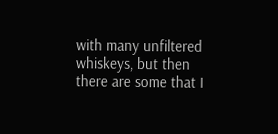with many unfiltered whiskeys, but then there are some that I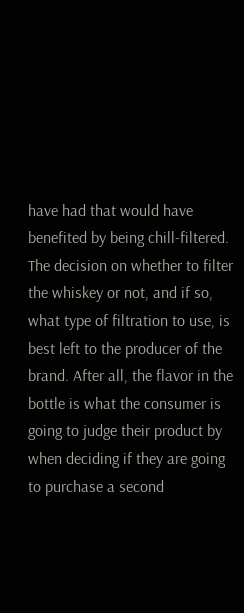have had that would have benefited by being chill-filtered. The decision on whether to filter the whiskey or not, and if so, what type of filtration to use, is best left to the producer of the brand. After all, the flavor in the bottle is what the consumer is going to judge their product by when deciding if they are going to purchase a second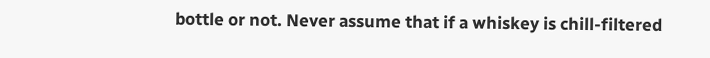bottle or not. Never assume that if a whiskey is chill-filtered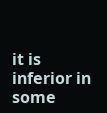it is inferior in some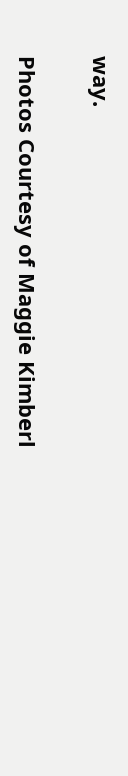way.

Photos Courtesy of Maggie Kimberl